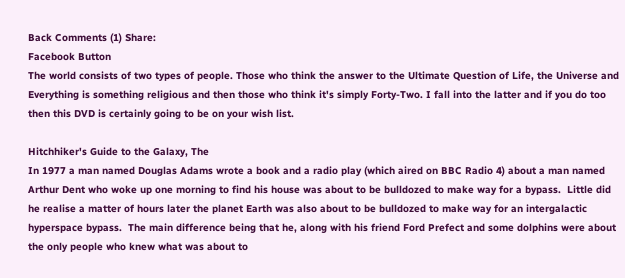Back Comments (1) Share:
Facebook Button
The world consists of two types of people. Those who think the answer to the Ultimate Question of Life, the Universe and Everything is something religious and then those who think it's simply Forty-Two. I fall into the latter and if you do too then this DVD is certainly going to be on your wish list.

Hitchhiker's Guide to the Galaxy, The
In 1977 a man named Douglas Adams wrote a book and a radio play (which aired on BBC Radio 4) about a man named Arthur Dent who woke up one morning to find his house was about to be bulldozed to make way for a bypass.  Little did he realise a matter of hours later the planet Earth was also about to be bulldozed to make way for an intergalactic hyperspace bypass.  The main difference being that he, along with his friend Ford Prefect and some dolphins were about the only people who knew what was about to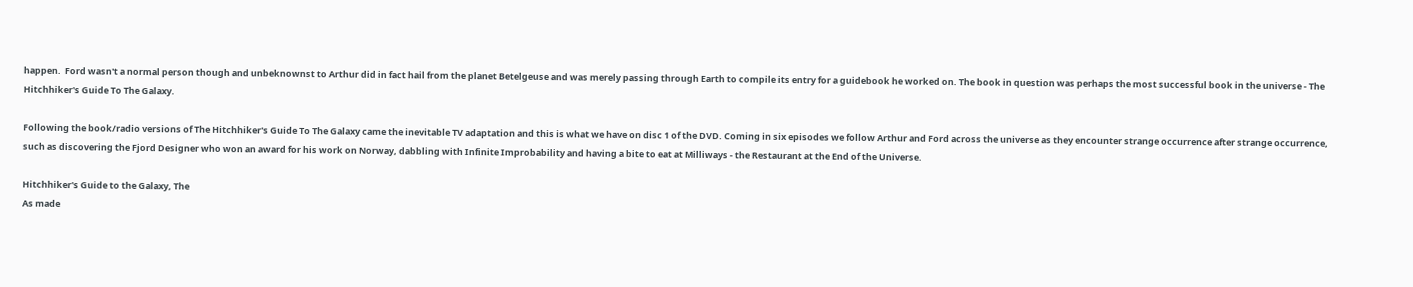happen.  Ford wasn't a normal person though and unbeknownst to Arthur did in fact hail from the planet Betelgeuse and was merely passing through Earth to compile its entry for a guidebook he worked on. The book in question was perhaps the most successful book in the universe - The Hitchhiker's Guide To The Galaxy.

Following the book/radio versions of The Hitchhiker's Guide To The Galaxy came the inevitable TV adaptation and this is what we have on disc 1 of the DVD. Coming in six episodes we follow Arthur and Ford across the universe as they encounter strange occurrence after strange occurrence, such as discovering the Fjord Designer who won an award for his work on Norway, dabbling with Infinite Improbability and having a bite to eat at Milliways - the Restaurant at the End of the Universe.

Hitchhiker's Guide to the Galaxy, The
As made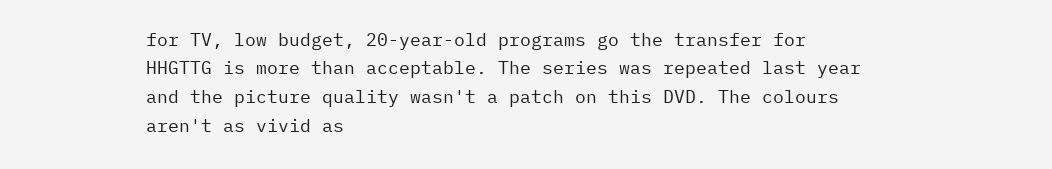for TV, low budget, 20-year-old programs go the transfer for HHGTTG is more than acceptable. The series was repeated last year and the picture quality wasn't a patch on this DVD. The colours aren't as vivid as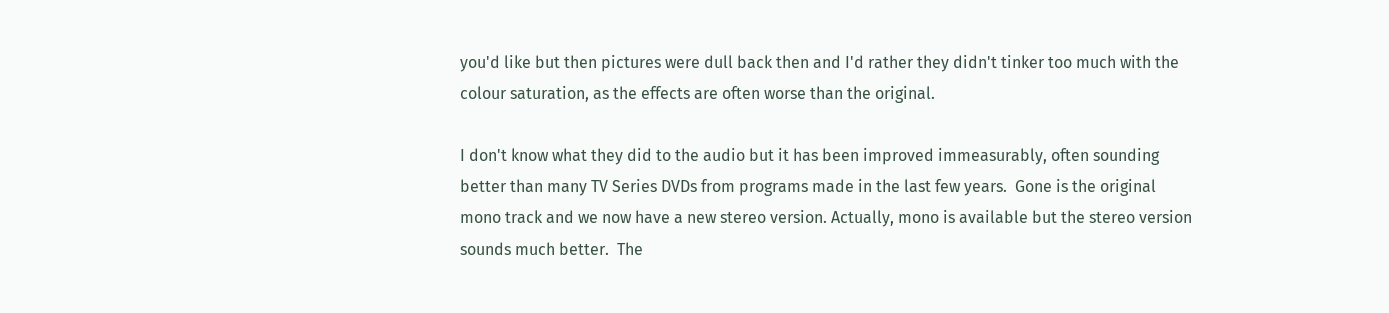you'd like but then pictures were dull back then and I'd rather they didn't tinker too much with the colour saturation, as the effects are often worse than the original.

I don't know what they did to the audio but it has been improved immeasurably, often sounding better than many TV Series DVDs from programs made in the last few years.  Gone is the original mono track and we now have a new stereo version. Actually, mono is available but the stereo version sounds much better.  The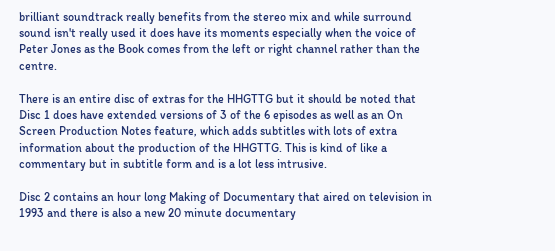brilliant soundtrack really benefits from the stereo mix and while surround sound isn't really used it does have its moments especially when the voice of Peter Jones as the Book comes from the left or right channel rather than the centre.

There is an entire disc of extras for the HHGTTG but it should be noted that Disc 1 does have extended versions of 3 of the 6 episodes as well as an On Screen Production Notes feature, which adds subtitles with lots of extra information about the production of the HHGTTG. This is kind of like a commentary but in subtitle form and is a lot less intrusive.

Disc 2 contains an hour long Making of Documentary that aired on television in 1993 and there is also a new 20 minute documentary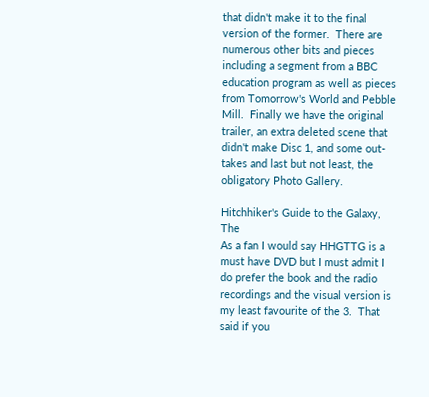that didn't make it to the final version of the former.  There are numerous other bits and pieces including a segment from a BBC education program as well as pieces from Tomorrow's World and Pebble Mill.  Finally we have the original trailer, an extra deleted scene that didn't make Disc 1, and some out-takes and last but not least, the obligatory Photo Gallery.

Hitchhiker's Guide to the Galaxy, The
As a fan I would say HHGTTG is a must have DVD but I must admit I do prefer the book and the radio recordings and the visual version is my least favourite of the 3.  That said if you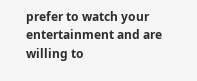prefer to watch your entertainment and are willing to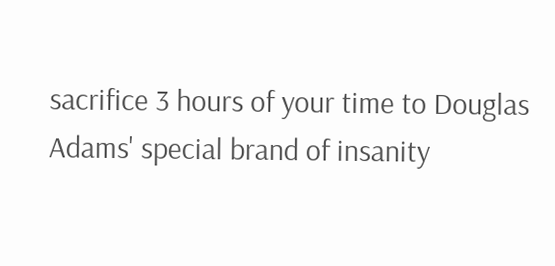sacrifice 3 hours of your time to Douglas Adams' special brand of insanity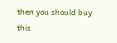then you should buy this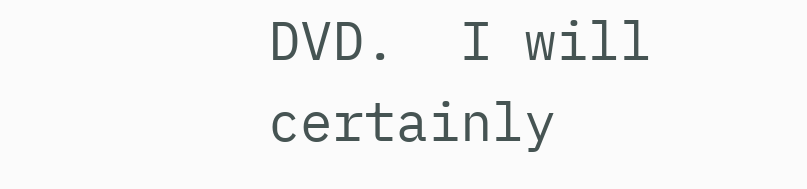DVD.  I will certainly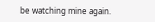be watching mine again.